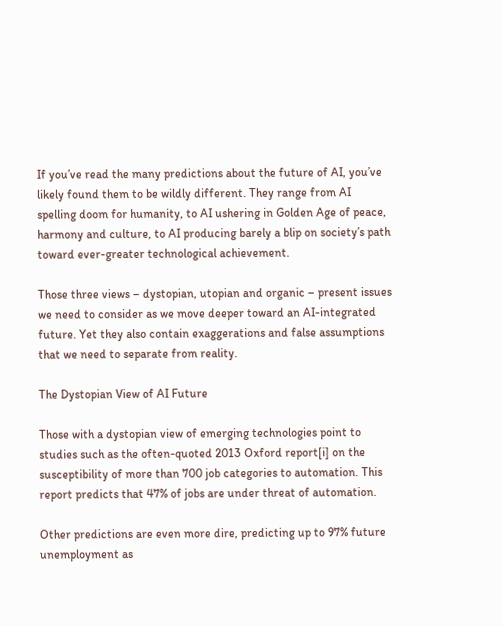If you’ve read the many predictions about the future of AI, you’ve likely found them to be wildly different. They range from AI spelling doom for humanity, to AI ushering in Golden Age of peace, harmony and culture, to AI producing barely a blip on society’s path toward ever-greater technological achievement.

Those three views – dystopian, utopian and organic – present issues we need to consider as we move deeper toward an AI-integrated future. Yet they also contain exaggerations and false assumptions that we need to separate from reality.

The Dystopian View of AI Future

Those with a dystopian view of emerging technologies point to studies such as the often-quoted 2013 Oxford report[i] on the susceptibility of more than 700 job categories to automation. This report predicts that 47% of jobs are under threat of automation.

Other predictions are even more dire, predicting up to 97% future unemployment as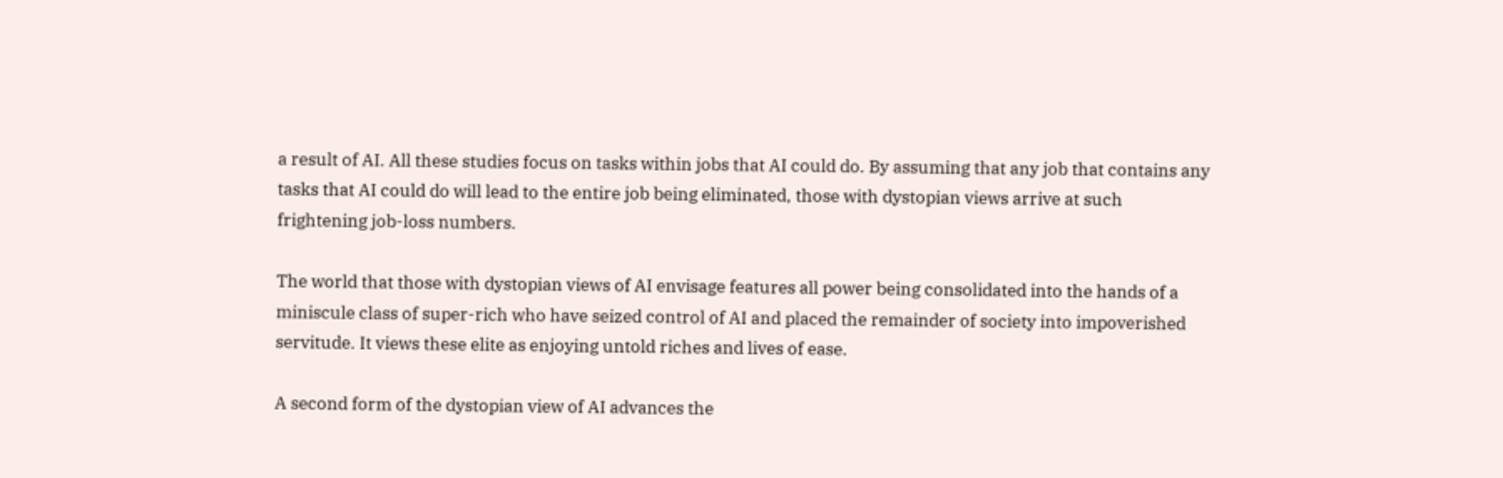a result of AI. All these studies focus on tasks within jobs that AI could do. By assuming that any job that contains any tasks that AI could do will lead to the entire job being eliminated, those with dystopian views arrive at such frightening job-loss numbers.

The world that those with dystopian views of AI envisage features all power being consolidated into the hands of a miniscule class of super-rich who have seized control of AI and placed the remainder of society into impoverished servitude. It views these elite as enjoying untold riches and lives of ease.

A second form of the dystopian view of AI advances the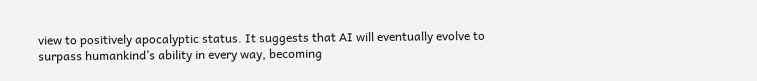view to positively apocalyptic status. It suggests that AI will eventually evolve to surpass humankind’s ability in every way, becoming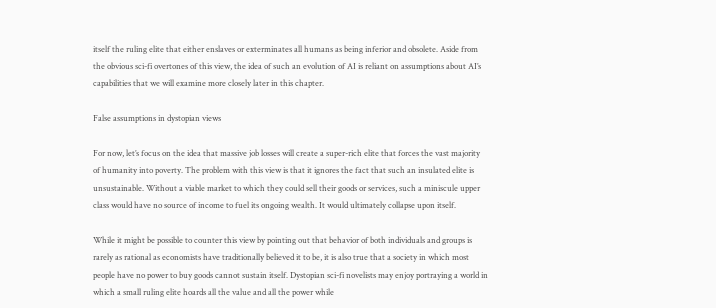itself the ruling elite that either enslaves or exterminates all humans as being inferior and obsolete. Aside from the obvious sci-fi overtones of this view, the idea of such an evolution of AI is reliant on assumptions about AI’s capabilities that we will examine more closely later in this chapter.

False assumptions in dystopian views

For now, let’s focus on the idea that massive job losses will create a super-rich elite that forces the vast majority of humanity into poverty. The problem with this view is that it ignores the fact that such an insulated elite is unsustainable. Without a viable market to which they could sell their goods or services, such a miniscule upper class would have no source of income to fuel its ongoing wealth. It would ultimately collapse upon itself.

While it might be possible to counter this view by pointing out that behavior of both individuals and groups is rarely as rational as economists have traditionally believed it to be, it is also true that a society in which most people have no power to buy goods cannot sustain itself. Dystopian sci-fi novelists may enjoy portraying a world in which a small ruling elite hoards all the value and all the power while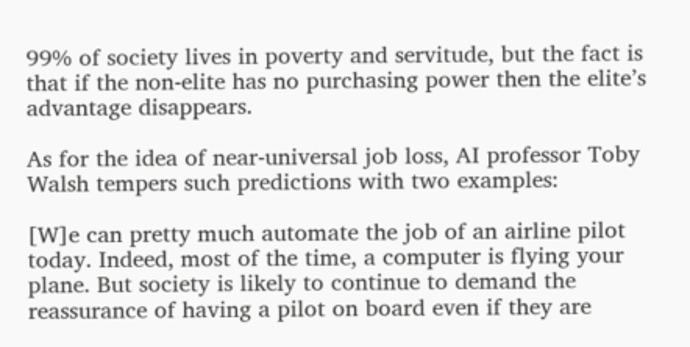99% of society lives in poverty and servitude, but the fact is that if the non-elite has no purchasing power then the elite’s advantage disappears.

As for the idea of near-universal job loss, AI professor Toby Walsh tempers such predictions with two examples:

[W]e can pretty much automate the job of an airline pilot today. Indeed, most of the time, a computer is flying your plane. But society is likely to continue to demand the reassurance of having a pilot on board even if they are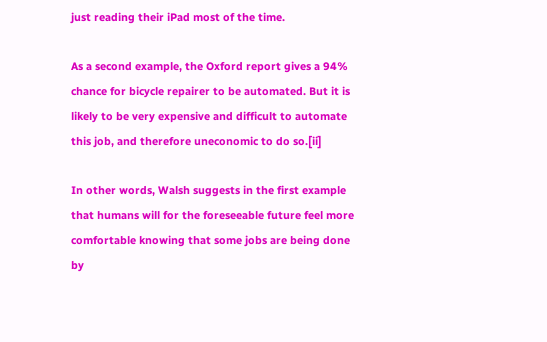just reading their iPad most of the time.

As a second example, the Oxford report gives a 94% chance for bicycle repairer to be automated. But it is likely to be very expensive and difficult to automate this job, and therefore uneconomic to do so.[ii]

In other words, Walsh suggests in the first example that humans will for the foreseeable future feel more comfortable knowing that some jobs are being done by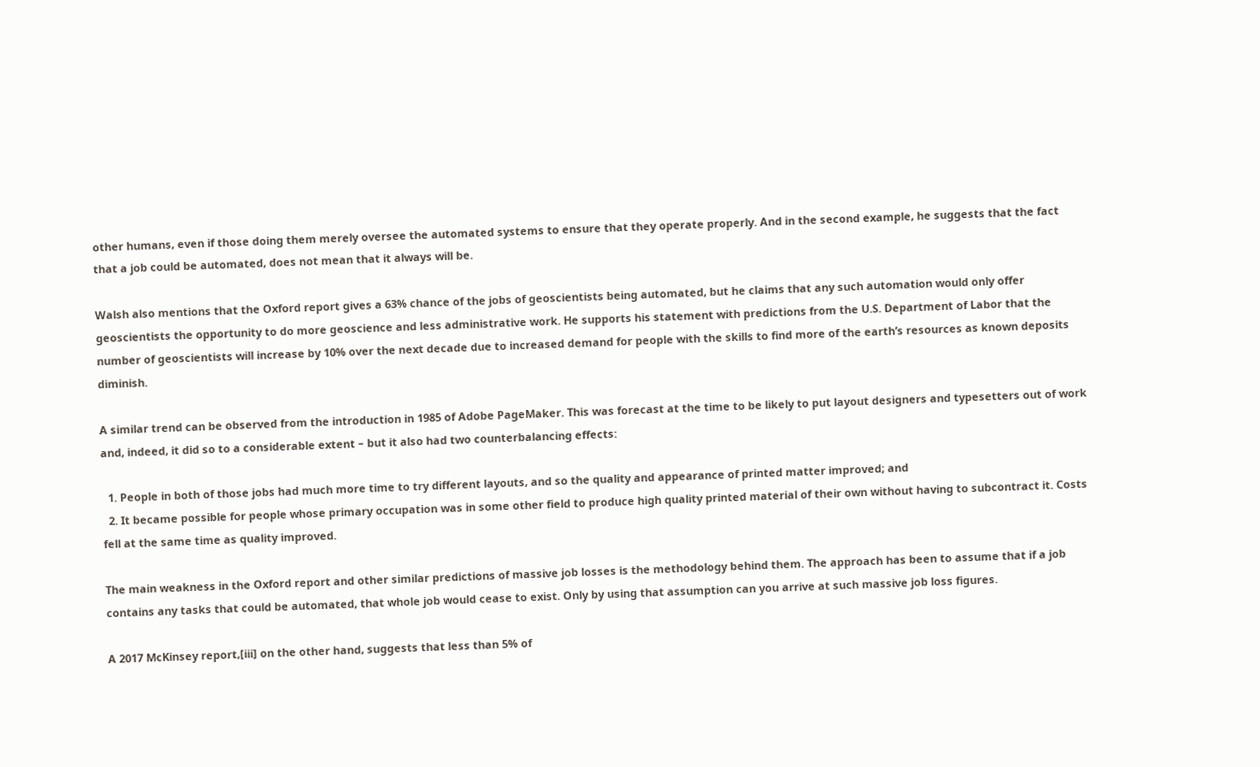other humans, even if those doing them merely oversee the automated systems to ensure that they operate properly. And in the second example, he suggests that the fact that a job could be automated, does not mean that it always will be.

Walsh also mentions that the Oxford report gives a 63% chance of the jobs of geoscientists being automated, but he claims that any such automation would only offer geoscientists the opportunity to do more geoscience and less administrative work. He supports his statement with predictions from the U.S. Department of Labor that the number of geoscientists will increase by 10% over the next decade due to increased demand for people with the skills to find more of the earth’s resources as known deposits diminish.

A similar trend can be observed from the introduction in 1985 of Adobe PageMaker. This was forecast at the time to be likely to put layout designers and typesetters out of work and, indeed, it did so to a considerable extent – but it also had two counterbalancing effects:

  1. People in both of those jobs had much more time to try different layouts, and so the quality and appearance of printed matter improved; and
  2. It became possible for people whose primary occupation was in some other field to produce high quality printed material of their own without having to subcontract it. Costs fell at the same time as quality improved.

The main weakness in the Oxford report and other similar predictions of massive job losses is the methodology behind them. The approach has been to assume that if a job contains any tasks that could be automated, that whole job would cease to exist. Only by using that assumption can you arrive at such massive job loss figures.

A 2017 McKinsey report,[iii] on the other hand, suggests that less than 5% of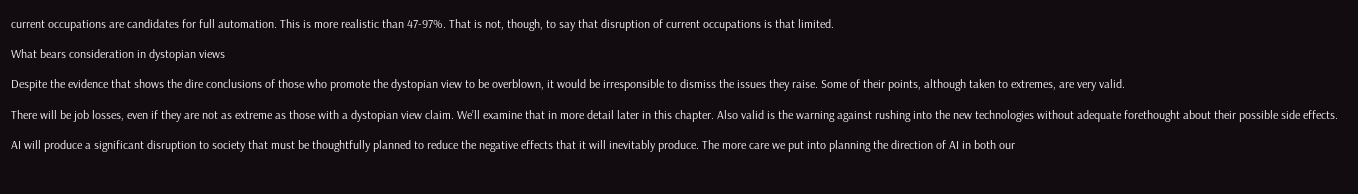current occupations are candidates for full automation. This is more realistic than 47-97%. That is not, though, to say that disruption of current occupations is that limited.

What bears consideration in dystopian views

Despite the evidence that shows the dire conclusions of those who promote the dystopian view to be overblown, it would be irresponsible to dismiss the issues they raise. Some of their points, although taken to extremes, are very valid.

There will be job losses, even if they are not as extreme as those with a dystopian view claim. We’ll examine that in more detail later in this chapter. Also valid is the warning against rushing into the new technologies without adequate forethought about their possible side effects.

AI will produce a significant disruption to society that must be thoughtfully planned to reduce the negative effects that it will inevitably produce. The more care we put into planning the direction of AI in both our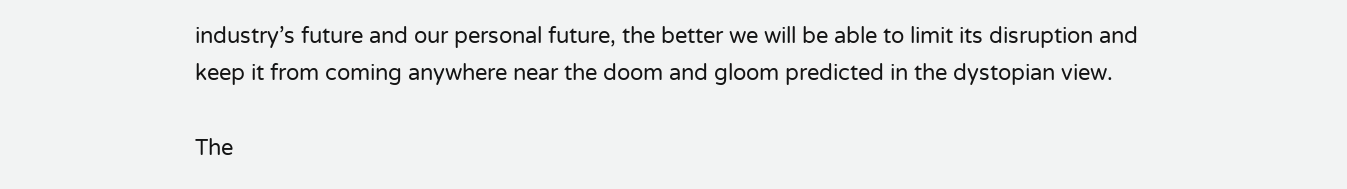industry’s future and our personal future, the better we will be able to limit its disruption and keep it from coming anywhere near the doom and gloom predicted in the dystopian view.

The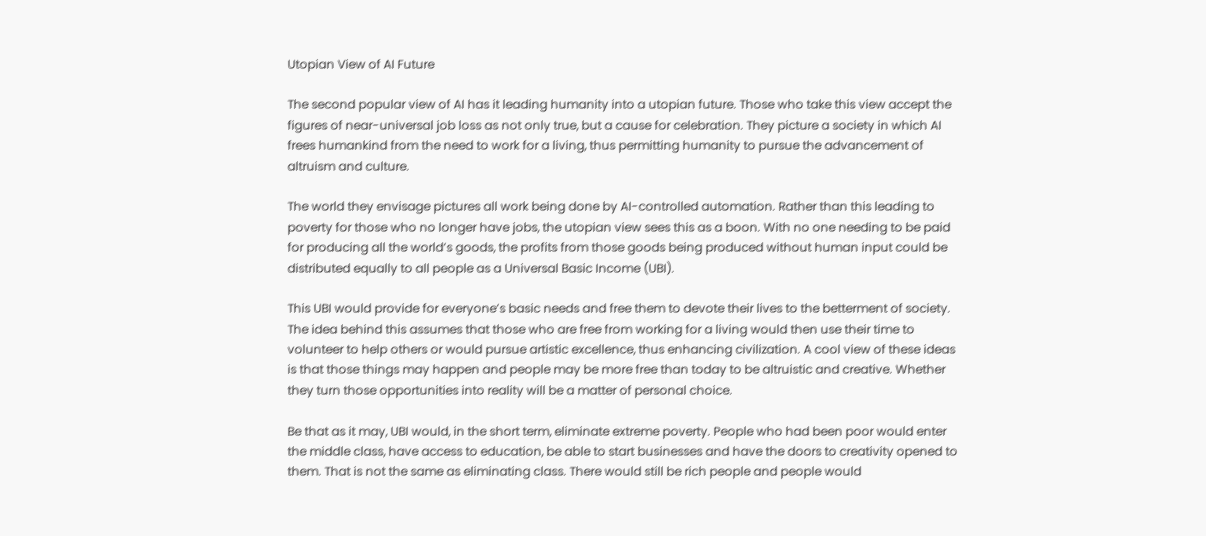Utopian View of AI Future

The second popular view of AI has it leading humanity into a utopian future. Those who take this view accept the figures of near-universal job loss as not only true, but a cause for celebration. They picture a society in which AI frees humankind from the need to work for a living, thus permitting humanity to pursue the advancement of altruism and culture.

The world they envisage pictures all work being done by AI-controlled automation. Rather than this leading to poverty for those who no longer have jobs, the utopian view sees this as a boon. With no one needing to be paid for producing all the world’s goods, the profits from those goods being produced without human input could be distributed equally to all people as a Universal Basic Income (UBI).

This UBI would provide for everyone’s basic needs and free them to devote their lives to the betterment of society. The idea behind this assumes that those who are free from working for a living would then use their time to volunteer to help others or would pursue artistic excellence, thus enhancing civilization. A cool view of these ideas is that those things may happen and people may be more free than today to be altruistic and creative. Whether they turn those opportunities into reality will be a matter of personal choice.

Be that as it may, UBI would, in the short term, eliminate extreme poverty. People who had been poor would enter the middle class, have access to education, be able to start businesses and have the doors to creativity opened to them. That is not the same as eliminating class. There would still be rich people and people would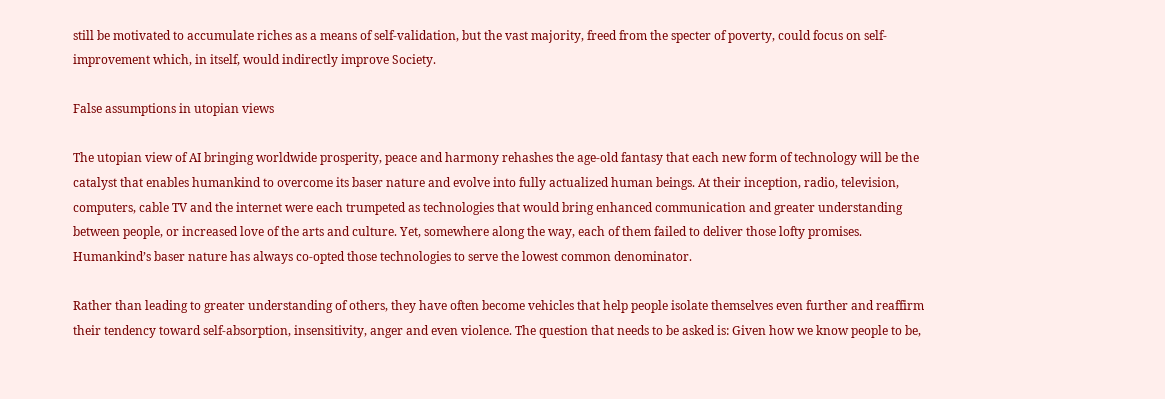still be motivated to accumulate riches as a means of self-validation, but the vast majority, freed from the specter of poverty, could focus on self-improvement which, in itself, would indirectly improve Society.

False assumptions in utopian views

The utopian view of AI bringing worldwide prosperity, peace and harmony rehashes the age-old fantasy that each new form of technology will be the catalyst that enables humankind to overcome its baser nature and evolve into fully actualized human beings. At their inception, radio, television, computers, cable TV and the internet were each trumpeted as technologies that would bring enhanced communication and greater understanding between people, or increased love of the arts and culture. Yet, somewhere along the way, each of them failed to deliver those lofty promises. Humankind’s baser nature has always co-opted those technologies to serve the lowest common denominator.

Rather than leading to greater understanding of others, they have often become vehicles that help people isolate themselves even further and reaffirm their tendency toward self-absorption, insensitivity, anger and even violence. The question that needs to be asked is: Given how we know people to be,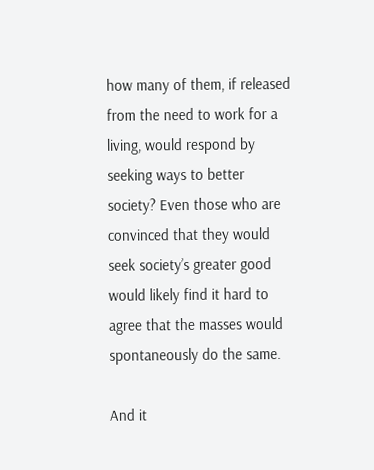how many of them, if released from the need to work for a living, would respond by seeking ways to better society? Even those who are convinced that they would seek society’s greater good would likely find it hard to agree that the masses would spontaneously do the same.

And it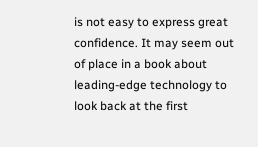is not easy to express great confidence. It may seem out of place in a book about leading-edge technology to look back at the first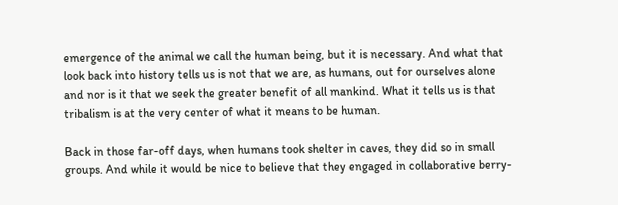emergence of the animal we call the human being, but it is necessary. And what that look back into history tells us is not that we are, as humans, out for ourselves alone and nor is it that we seek the greater benefit of all mankind. What it tells us is that tribalism is at the very center of what it means to be human.

Back in those far-off days, when humans took shelter in caves, they did so in small groups. And while it would be nice to believe that they engaged in collaborative berry-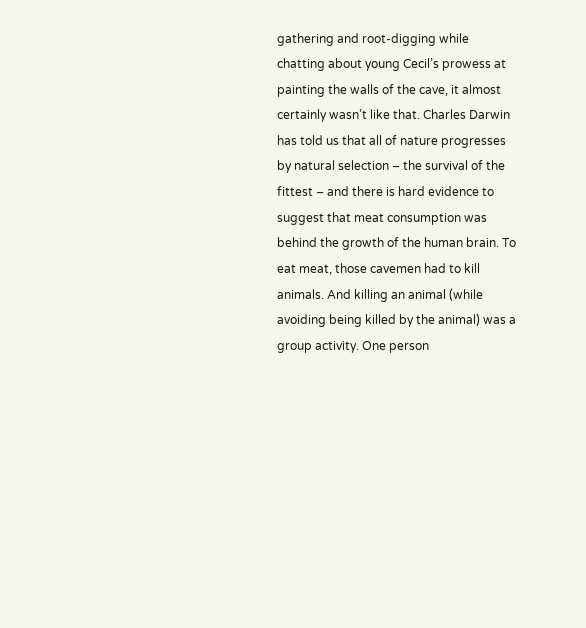gathering and root-digging while chatting about young Cecil’s prowess at painting the walls of the cave, it almost certainly wasn’t like that. Charles Darwin has told us that all of nature progresses by natural selection – the survival of the fittest – and there is hard evidence to suggest that meat consumption was behind the growth of the human brain. To eat meat, those cavemen had to kill animals. And killing an animal (while avoiding being killed by the animal) was a group activity. One person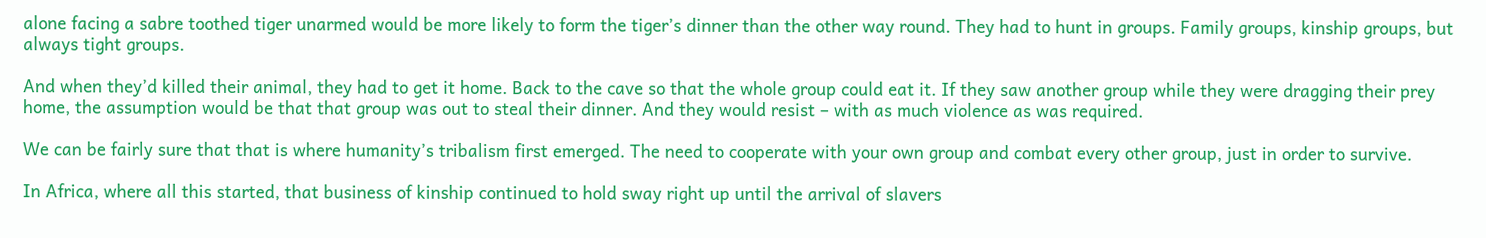alone facing a sabre toothed tiger unarmed would be more likely to form the tiger’s dinner than the other way round. They had to hunt in groups. Family groups, kinship groups, but always tight groups.

And when they’d killed their animal, they had to get it home. Back to the cave so that the whole group could eat it. If they saw another group while they were dragging their prey home, the assumption would be that that group was out to steal their dinner. And they would resist – with as much violence as was required.

We can be fairly sure that that is where humanity’s tribalism first emerged. The need to cooperate with your own group and combat every other group, just in order to survive.

In Africa, where all this started, that business of kinship continued to hold sway right up until the arrival of slavers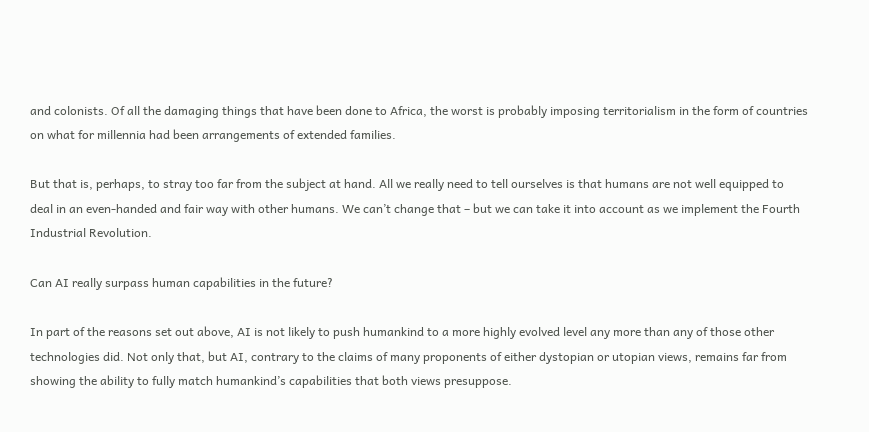and colonists. Of all the damaging things that have been done to Africa, the worst is probably imposing territorialism in the form of countries on what for millennia had been arrangements of extended families.

But that is, perhaps, to stray too far from the subject at hand. All we really need to tell ourselves is that humans are not well equipped to deal in an even-handed and fair way with other humans. We can’t change that – but we can take it into account as we implement the Fourth Industrial Revolution.

Can AI really surpass human capabilities in the future?

In part of the reasons set out above, AI is not likely to push humankind to a more highly evolved level any more than any of those other technologies did. Not only that, but AI, contrary to the claims of many proponents of either dystopian or utopian views, remains far from showing the ability to fully match humankind’s capabilities that both views presuppose.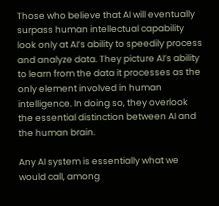Those who believe that AI will eventually surpass human intellectual capability look only at AI’s ability to speedily process and analyze data. They picture AI’s ability to learn from the data it processes as the only element involved in human intelligence. In doing so, they overlook the essential distinction between AI and the human brain.

Any AI system is essentially what we would call, among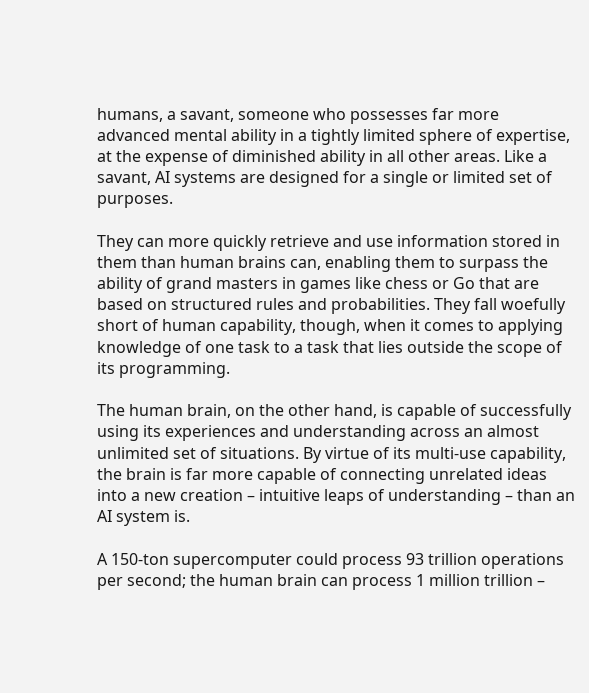humans, a savant, someone who possesses far more advanced mental ability in a tightly limited sphere of expertise, at the expense of diminished ability in all other areas. Like a savant, AI systems are designed for a single or limited set of purposes.

They can more quickly retrieve and use information stored in them than human brains can, enabling them to surpass the ability of grand masters in games like chess or Go that are based on structured rules and probabilities. They fall woefully short of human capability, though, when it comes to applying knowledge of one task to a task that lies outside the scope of its programming.

The human brain, on the other hand, is capable of successfully using its experiences and understanding across an almost unlimited set of situations. By virtue of its multi-use capability, the brain is far more capable of connecting unrelated ideas into a new creation – intuitive leaps of understanding – than an AI system is.

A 150-ton supercomputer could process 93 trillion operations per second; the human brain can process 1 million trillion –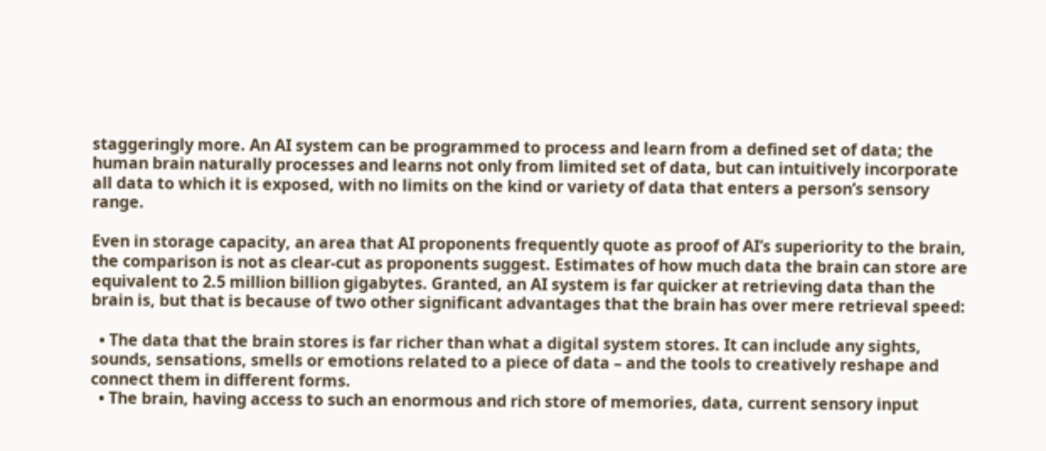staggeringly more. An AI system can be programmed to process and learn from a defined set of data; the human brain naturally processes and learns not only from limited set of data, but can intuitively incorporate all data to which it is exposed, with no limits on the kind or variety of data that enters a person’s sensory range.

Even in storage capacity, an area that AI proponents frequently quote as proof of AI’s superiority to the brain, the comparison is not as clear-cut as proponents suggest. Estimates of how much data the brain can store are equivalent to 2.5 million billion gigabytes. Granted, an AI system is far quicker at retrieving data than the brain is, but that is because of two other significant advantages that the brain has over mere retrieval speed:

  • The data that the brain stores is far richer than what a digital system stores. It can include any sights, sounds, sensations, smells or emotions related to a piece of data – and the tools to creatively reshape and connect them in different forms.
  • The brain, having access to such an enormous and rich store of memories, data, current sensory input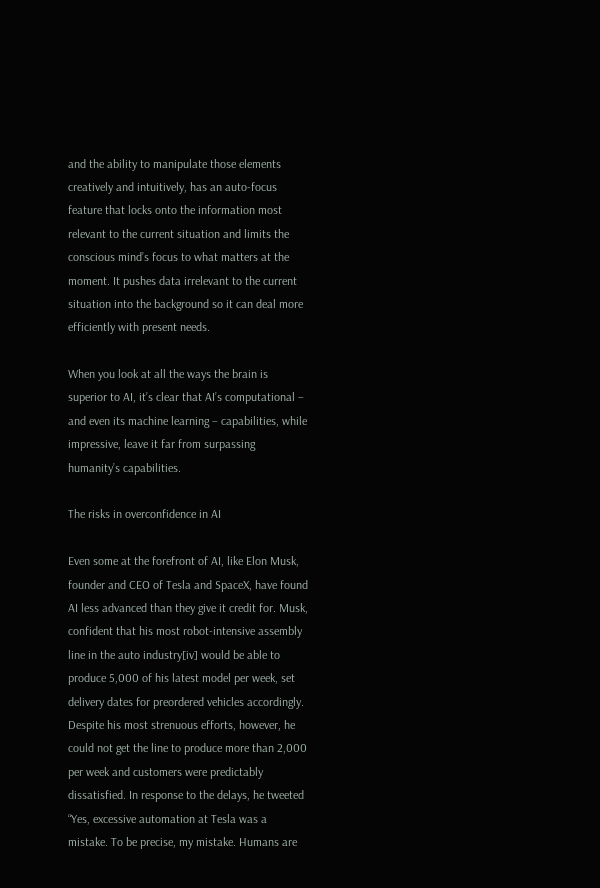and the ability to manipulate those elements creatively and intuitively, has an auto-focus feature that locks onto the information most relevant to the current situation and limits the conscious mind’s focus to what matters at the moment. It pushes data irrelevant to the current situation into the background so it can deal more efficiently with present needs.

When you look at all the ways the brain is superior to AI, it’s clear that AI’s computational – and even its machine learning – capabilities, while impressive, leave it far from surpassing humanity’s capabilities.

The risks in overconfidence in AI

Even some at the forefront of AI, like Elon Musk, founder and CEO of Tesla and SpaceX, have found AI less advanced than they give it credit for. Musk, confident that his most robot-intensive assembly line in the auto industry[iv] would be able to produce 5,000 of his latest model per week, set delivery dates for preordered vehicles accordingly. Despite his most strenuous efforts, however, he could not get the line to produce more than 2,000 per week and customers were predictably dissatisfied. In response to the delays, he tweeted “Yes, excessive automation at Tesla was a mistake. To be precise, my mistake. Humans are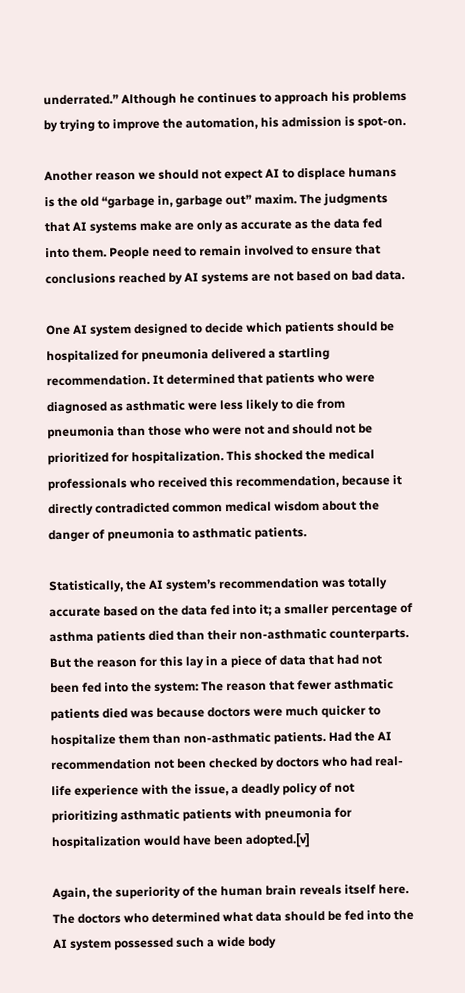underrated.” Although he continues to approach his problems by trying to improve the automation, his admission is spot-on.

Another reason we should not expect AI to displace humans is the old “garbage in, garbage out” maxim. The judgments that AI systems make are only as accurate as the data fed into them. People need to remain involved to ensure that conclusions reached by AI systems are not based on bad data.

One AI system designed to decide which patients should be hospitalized for pneumonia delivered a startling recommendation. It determined that patients who were diagnosed as asthmatic were less likely to die from pneumonia than those who were not and should not be prioritized for hospitalization. This shocked the medical professionals who received this recommendation, because it directly contradicted common medical wisdom about the danger of pneumonia to asthmatic patients.

Statistically, the AI system’s recommendation was totally accurate based on the data fed into it; a smaller percentage of asthma patients died than their non-asthmatic counterparts. But the reason for this lay in a piece of data that had not been fed into the system: The reason that fewer asthmatic patients died was because doctors were much quicker to hospitalize them than non-asthmatic patients. Had the AI recommendation not been checked by doctors who had real-life experience with the issue, a deadly policy of not prioritizing asthmatic patients with pneumonia for hospitalization would have been adopted.[v]

Again, the superiority of the human brain reveals itself here. The doctors who determined what data should be fed into the AI system possessed such a wide body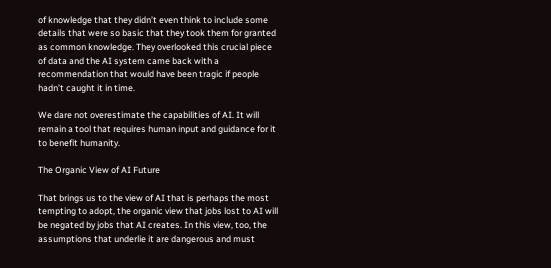of knowledge that they didn’t even think to include some details that were so basic that they took them for granted as common knowledge. They overlooked this crucial piece of data and the AI system came back with a recommendation that would have been tragic if people hadn’t caught it in time.

We dare not overestimate the capabilities of AI. It will remain a tool that requires human input and guidance for it to benefit humanity.

The Organic View of AI Future

That brings us to the view of AI that is perhaps the most tempting to adopt, the organic view that jobs lost to AI will be negated by jobs that AI creates. In this view, too, the assumptions that underlie it are dangerous and must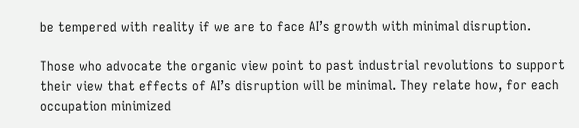be tempered with reality if we are to face AI’s growth with minimal disruption.

Those who advocate the organic view point to past industrial revolutions to support their view that effects of AI’s disruption will be minimal. They relate how, for each occupation minimized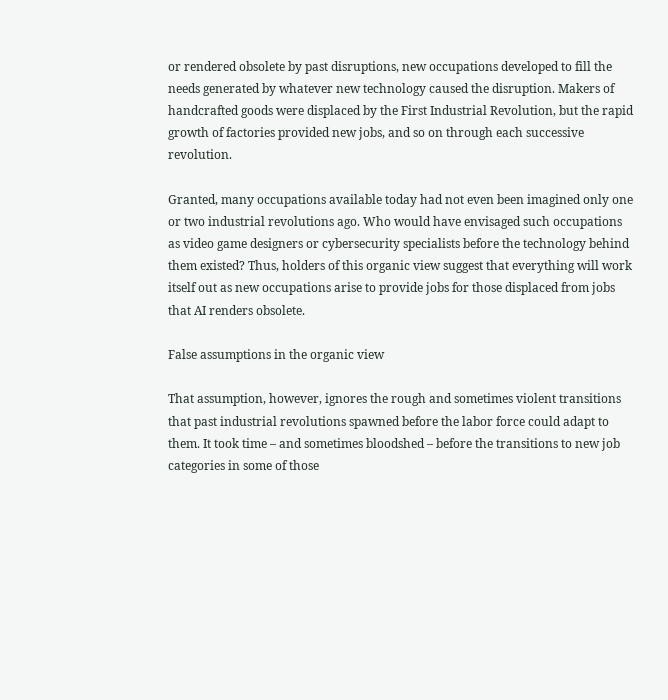or rendered obsolete by past disruptions, new occupations developed to fill the needs generated by whatever new technology caused the disruption. Makers of handcrafted goods were displaced by the First Industrial Revolution, but the rapid growth of factories provided new jobs, and so on through each successive revolution.

Granted, many occupations available today had not even been imagined only one or two industrial revolutions ago. Who would have envisaged such occupations as video game designers or cybersecurity specialists before the technology behind them existed? Thus, holders of this organic view suggest that everything will work itself out as new occupations arise to provide jobs for those displaced from jobs that AI renders obsolete.

False assumptions in the organic view

That assumption, however, ignores the rough and sometimes violent transitions that past industrial revolutions spawned before the labor force could adapt to them. It took time – and sometimes bloodshed – before the transitions to new job categories in some of those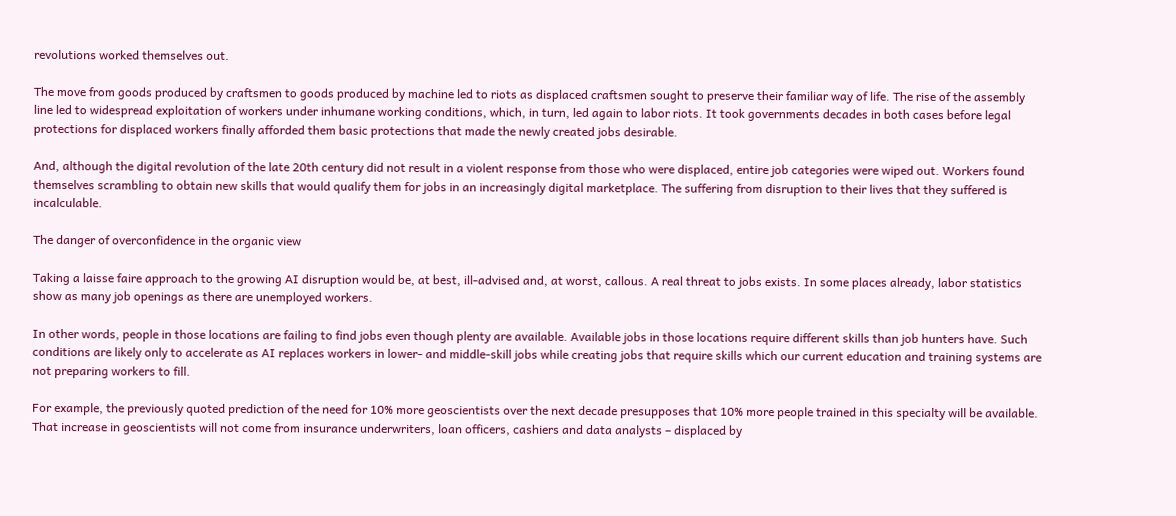revolutions worked themselves out.

The move from goods produced by craftsmen to goods produced by machine led to riots as displaced craftsmen sought to preserve their familiar way of life. The rise of the assembly line led to widespread exploitation of workers under inhumane working conditions, which, in turn, led again to labor riots. It took governments decades in both cases before legal protections for displaced workers finally afforded them basic protections that made the newly created jobs desirable.

And, although the digital revolution of the late 20th century did not result in a violent response from those who were displaced, entire job categories were wiped out. Workers found themselves scrambling to obtain new skills that would qualify them for jobs in an increasingly digital marketplace. The suffering from disruption to their lives that they suffered is incalculable.

The danger of overconfidence in the organic view

Taking a laisse faire approach to the growing AI disruption would be, at best, ill-advised and, at worst, callous. A real threat to jobs exists. In some places already, labor statistics show as many job openings as there are unemployed workers.

In other words, people in those locations are failing to find jobs even though plenty are available. Available jobs in those locations require different skills than job hunters have. Such conditions are likely only to accelerate as AI replaces workers in lower- and middle-skill jobs while creating jobs that require skills which our current education and training systems are not preparing workers to fill.

For example, the previously quoted prediction of the need for 10% more geoscientists over the next decade presupposes that 10% more people trained in this specialty will be available. That increase in geoscientists will not come from insurance underwriters, loan officers, cashiers and data analysts – displaced by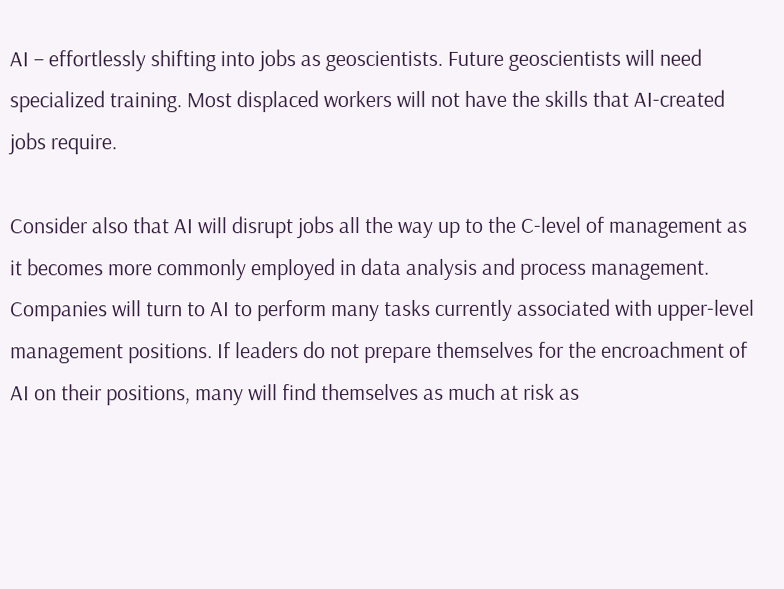AI – effortlessly shifting into jobs as geoscientists. Future geoscientists will need specialized training. Most displaced workers will not have the skills that AI-created jobs require.

Consider also that AI will disrupt jobs all the way up to the C-level of management as it becomes more commonly employed in data analysis and process management. Companies will turn to AI to perform many tasks currently associated with upper-level management positions. If leaders do not prepare themselves for the encroachment of AI on their positions, many will find themselves as much at risk as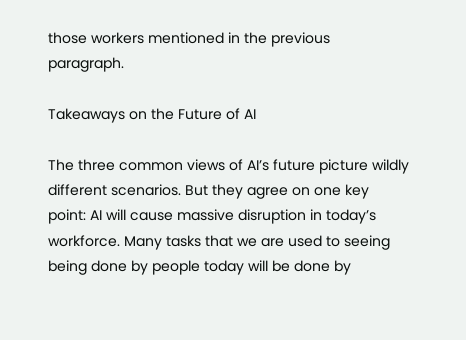those workers mentioned in the previous paragraph.

Takeaways on the Future of AI

The three common views of AI’s future picture wildly different scenarios. But they agree on one key point: AI will cause massive disruption in today’s workforce. Many tasks that we are used to seeing being done by people today will be done by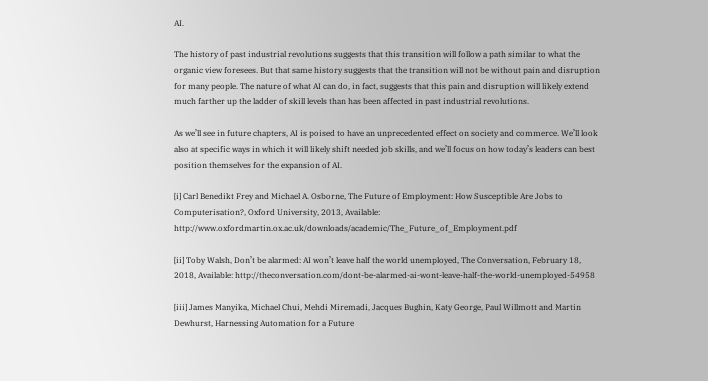AI.

The history of past industrial revolutions suggests that this transition will follow a path similar to what the organic view foresees. But that same history suggests that the transition will not be without pain and disruption for many people. The nature of what AI can do, in fact, suggests that this pain and disruption will likely extend much farther up the ladder of skill levels than has been affected in past industrial revolutions.

As we’ll see in future chapters, AI is poised to have an unprecedented effect on society and commerce. We’ll look also at specific ways in which it will likely shift needed job skills, and we’ll focus on how today’s leaders can best position themselves for the expansion of AI.

[i] Carl Benedikt Frey and Michael A. Osborne, The Future of Employment: How Susceptible Are Jobs to Computerisation?, Oxford University, 2013, Available: http://www.oxfordmartin.ox.ac.uk/downloads/academic/The_Future_of_Employment.pdf

[ii] Toby Walsh, Don’t be alarmed: AI won’t leave half the world unemployed, The Conversation, February 18, 2018, Available: http://theconversation.com/dont-be-alarmed-ai-wont-leave-half-the-world-unemployed-54958

[iii] James Manyika, Michael Chui, Mehdi Miremadi, Jacques Bughin, Katy George, Paul Willmott and Martin Dewhurst, Harnessing Automation for a Future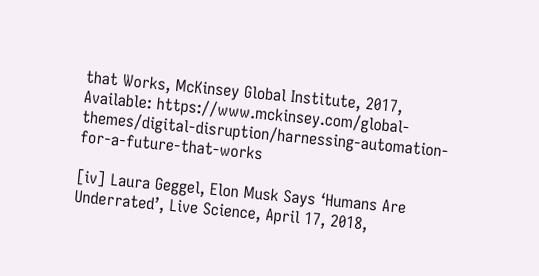that Works, McKinsey Global Institute, 2017, Available: https://www.mckinsey.com/global-themes/digital-disruption/harnessing-automation-for-a-future-that-works

[iv] Laura Geggel, Elon Musk Says ‘Humans Are Underrated’, Live Science, April 17, 2018,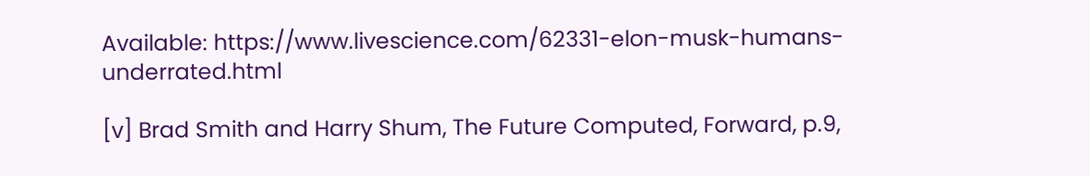Available: https://www.livescience.com/62331-elon-musk-humans-underrated.html

[v] Brad Smith and Harry Shum, The Future Computed, Forward, p.9,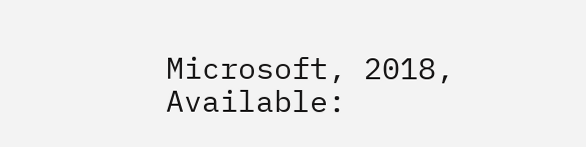Microsoft, 2018, Available: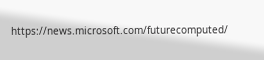https://news.microsoft.com/futurecomputed/